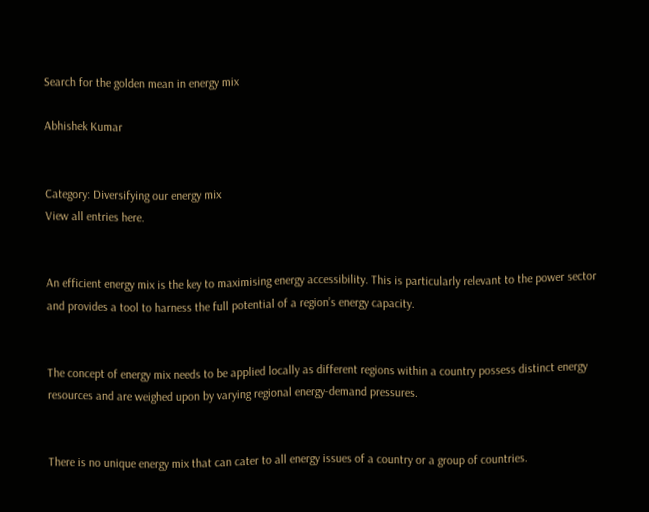Search for the golden mean in energy mix

Abhishek Kumar


Category: Diversifying our energy mix
View all entries here.


An efficient energy mix is the key to maximising energy accessibility. This is particularly relevant to the power sector and provides a tool to harness the full potential of a region’s energy capacity.


The concept of energy mix needs to be applied locally as different regions within a country possess distinct energy resources and are weighed upon by varying regional energy-demand pressures.


There is no unique energy mix that can cater to all energy issues of a country or a group of countries.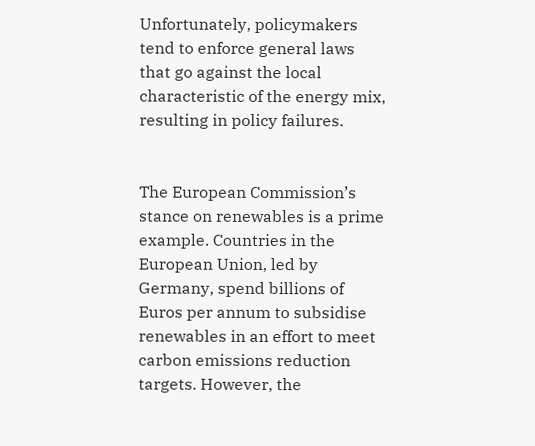Unfortunately, policymakers tend to enforce general laws that go against the local characteristic of the energy mix, resulting in policy failures.


The European Commission’s stance on renewables is a prime example. Countries in the European Union, led by Germany, spend billions of Euros per annum to subsidise renewables in an effort to meet carbon emissions reduction targets. However, the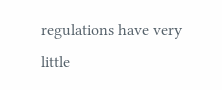regulations have very little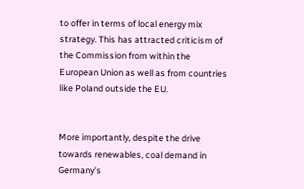to offer in terms of local energy mix strategy. This has attracted criticism of the Commission from within the European Union as well as from countries like Poland outside the EU.


More importantly, despite the drive towards renewables, coal demand in Germany’s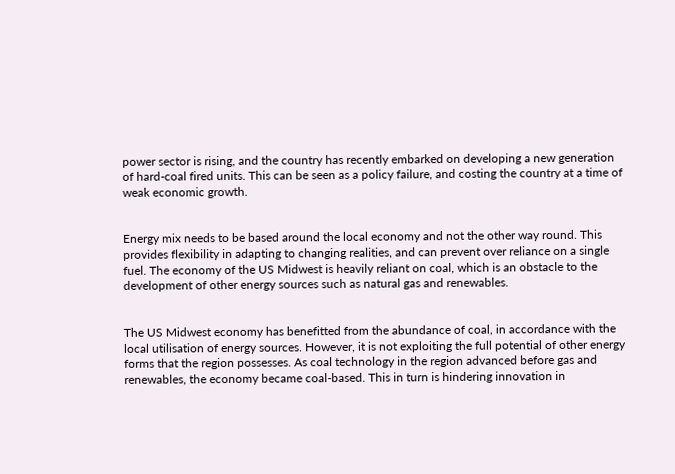power sector is rising, and the country has recently embarked on developing a new generation of hard-coal fired units. This can be seen as a policy failure, and costing the country at a time of weak economic growth.


Energy mix needs to be based around the local economy and not the other way round. This provides flexibility in adapting to changing realities, and can prevent over reliance on a single fuel. The economy of the US Midwest is heavily reliant on coal, which is an obstacle to the development of other energy sources such as natural gas and renewables.


The US Midwest economy has benefitted from the abundance of coal, in accordance with the local utilisation of energy sources. However, it is not exploiting the full potential of other energy forms that the region possesses. As coal technology in the region advanced before gas and renewables, the economy became coal-based. This in turn is hindering innovation in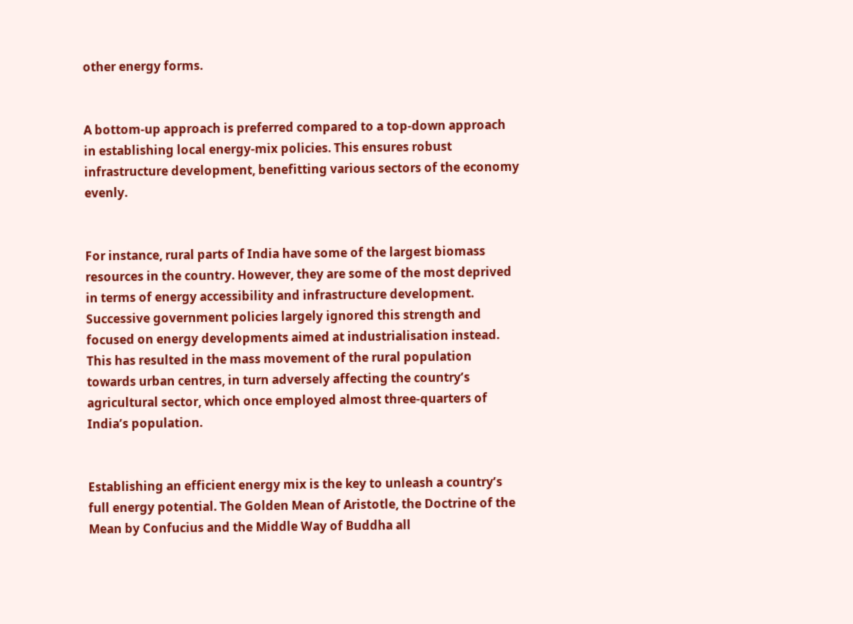other energy forms.


A bottom-up approach is preferred compared to a top-down approach in establishing local energy-mix policies. This ensures robust infrastructure development, benefitting various sectors of the economy evenly.


For instance, rural parts of India have some of the largest biomass resources in the country. However, they are some of the most deprived in terms of energy accessibility and infrastructure development. Successive government policies largely ignored this strength and focused on energy developments aimed at industrialisation instead. This has resulted in the mass movement of the rural population towards urban centres, in turn adversely affecting the country’s agricultural sector, which once employed almost three-quarters of India’s population.


Establishing an efficient energy mix is the key to unleash a country’s full energy potential. The Golden Mean of Aristotle, the Doctrine of the Mean by Confucius and the Middle Way of Buddha all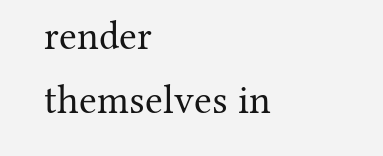render themselves in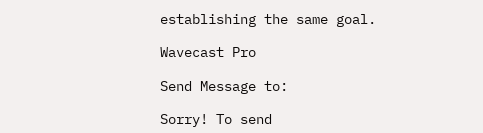establishing the same goal.

Wavecast Pro

Send Message to:

Sorry! To send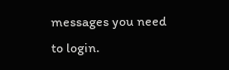messages you need to login.